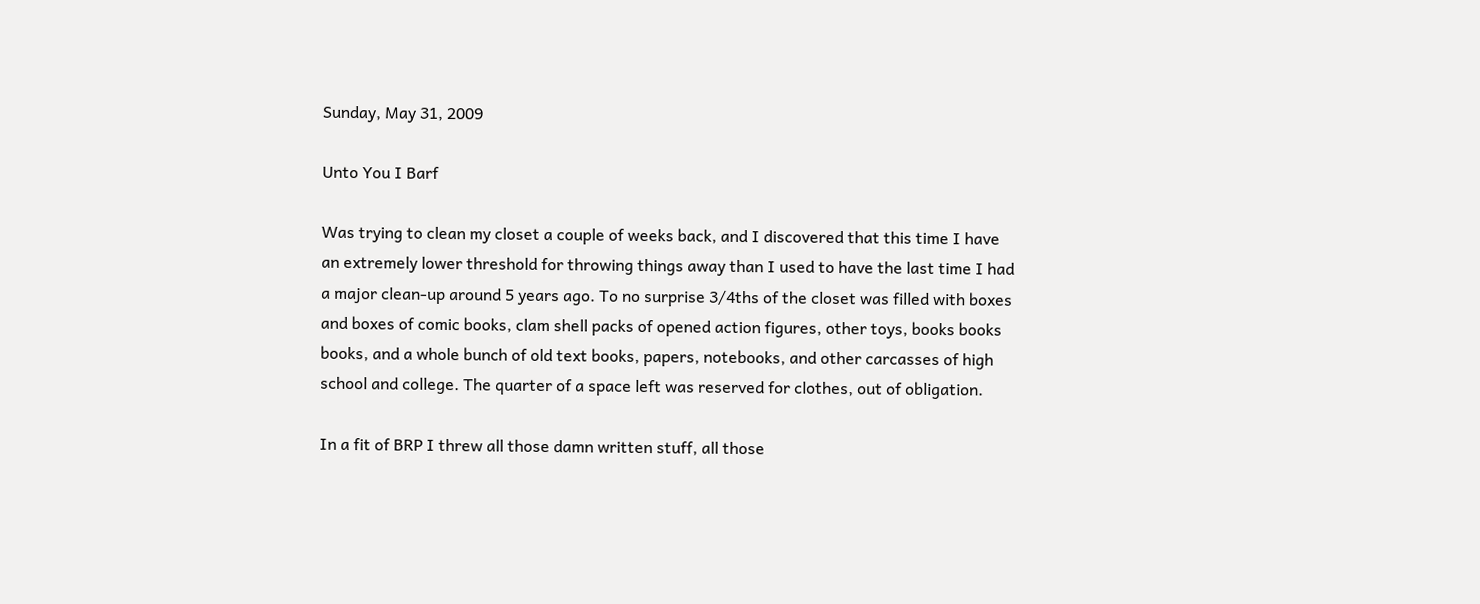Sunday, May 31, 2009

Unto You I Barf

Was trying to clean my closet a couple of weeks back, and I discovered that this time I have an extremely lower threshold for throwing things away than I used to have the last time I had a major clean-up around 5 years ago. To no surprise 3/4ths of the closet was filled with boxes and boxes of comic books, clam shell packs of opened action figures, other toys, books books books, and a whole bunch of old text books, papers, notebooks, and other carcasses of high school and college. The quarter of a space left was reserved for clothes, out of obligation.

In a fit of BRP I threw all those damn written stuff, all those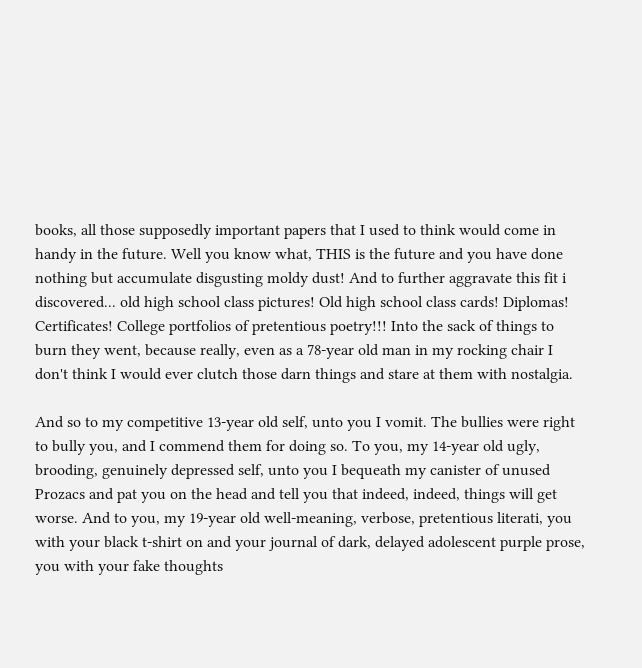books, all those supposedly important papers that I used to think would come in handy in the future. Well you know what, THIS is the future and you have done nothing but accumulate disgusting moldy dust! And to further aggravate this fit i discovered... old high school class pictures! Old high school class cards! Diplomas! Certificates! College portfolios of pretentious poetry!!! Into the sack of things to burn they went, because really, even as a 78-year old man in my rocking chair I don't think I would ever clutch those darn things and stare at them with nostalgia.

And so to my competitive 13-year old self, unto you I vomit. The bullies were right to bully you, and I commend them for doing so. To you, my 14-year old ugly, brooding, genuinely depressed self, unto you I bequeath my canister of unused Prozacs and pat you on the head and tell you that indeed, indeed, things will get worse. And to you, my 19-year old well-meaning, verbose, pretentious literati, you with your black t-shirt on and your journal of dark, delayed adolescent purple prose, you with your fake thoughts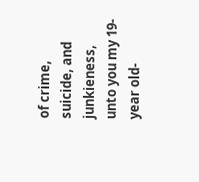of crime, suicide, and junkieness, unto you my 19-year old-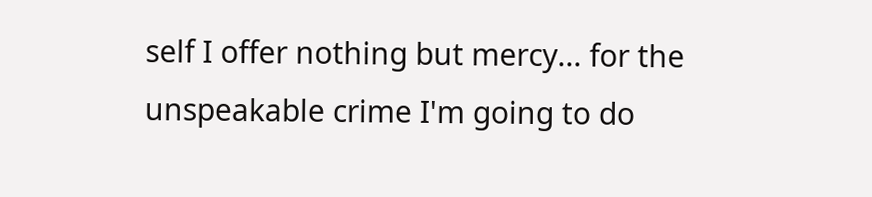self I offer nothing but mercy... for the unspeakable crime I'm going to do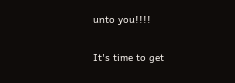unto you!!!!

It's time to get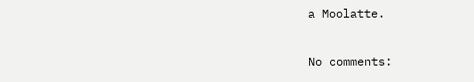a Moolatte.

No comments: